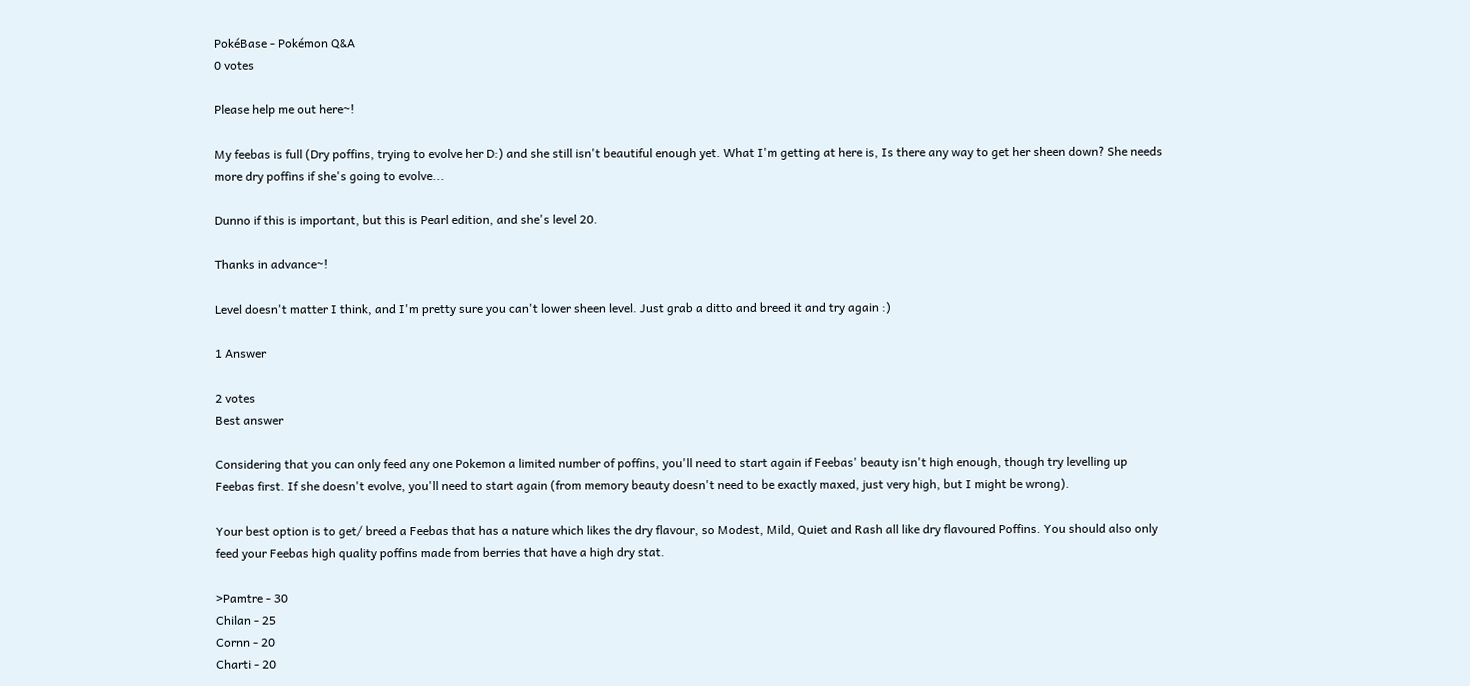PokéBase - Pokémon Q&A
0 votes

Please help me out here~!

My feebas is full (Dry poffins, trying to evolve her D:) and she still isn't beautiful enough yet. What I'm getting at here is, Is there any way to get her sheen down? She needs more dry poffins if she's going to evolve...

Dunno if this is important, but this is Pearl edition, and she's level 20.

Thanks in advance~!

Level doesn't matter I think, and I'm pretty sure you can't lower sheen level. Just grab a ditto and breed it and try again :)

1 Answer

2 votes
Best answer

Considering that you can only feed any one Pokemon a limited number of poffins, you'll need to start again if Feebas' beauty isn't high enough, though try levelling up Feebas first. If she doesn't evolve, you'll need to start again (from memory beauty doesn't need to be exactly maxed, just very high, but I might be wrong).

Your best option is to get/ breed a Feebas that has a nature which likes the dry flavour, so Modest, Mild, Quiet and Rash all like dry flavoured Poffins. You should also only feed your Feebas high quality poffins made from berries that have a high dry stat.

>Pamtre - 30
Chilan - 25
Cornn - 20
Charti - 20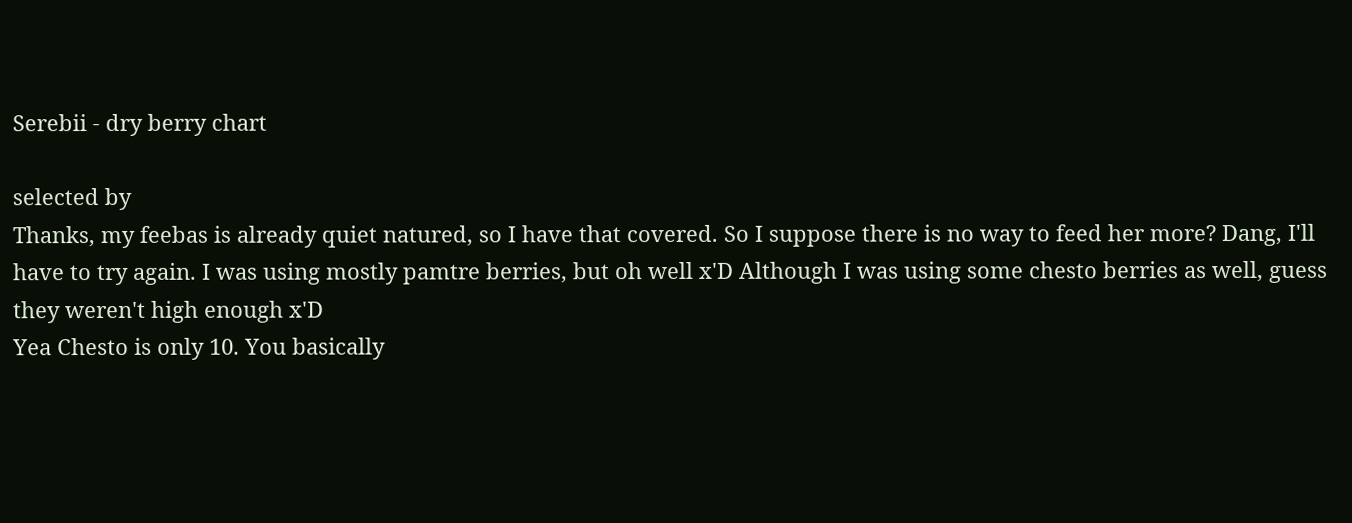Serebii - dry berry chart

selected by
Thanks, my feebas is already quiet natured, so I have that covered. So I suppose there is no way to feed her more? Dang, I'll have to try again. I was using mostly pamtre berries, but oh well x'D Although I was using some chesto berries as well, guess they weren't high enough x'D
Yea Chesto is only 10. You basically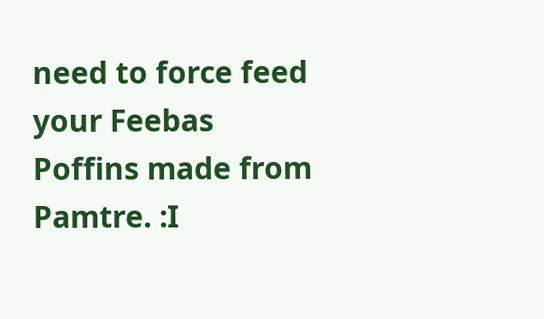need to force feed your Feebas Poffins made from Pamtre. :I